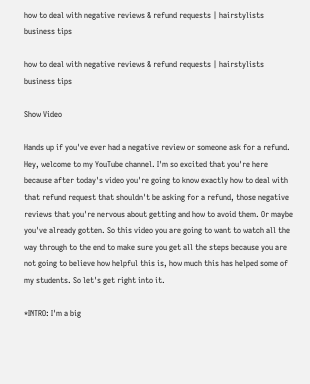how to deal with negative reviews & refund requests | hairstylists business tips

how to deal with negative reviews & refund requests | hairstylists business tips

Show Video

Hands up if you've ever had a negative review or someone ask for a refund. Hey, welcome to my YouTube channel. I'm so excited that you're here because after today's video you're going to know exactly how to deal with that refund request that shouldn't be asking for a refund, those negative reviews that you're nervous about getting and how to avoid them. Or maybe you've already gotten. So this video you are going to want to watch all the way through to the end to make sure you get all the steps because you are not going to believe how helpful this is, how much this has helped some of my students. So let's get right into it.

*INTRO: I'm a big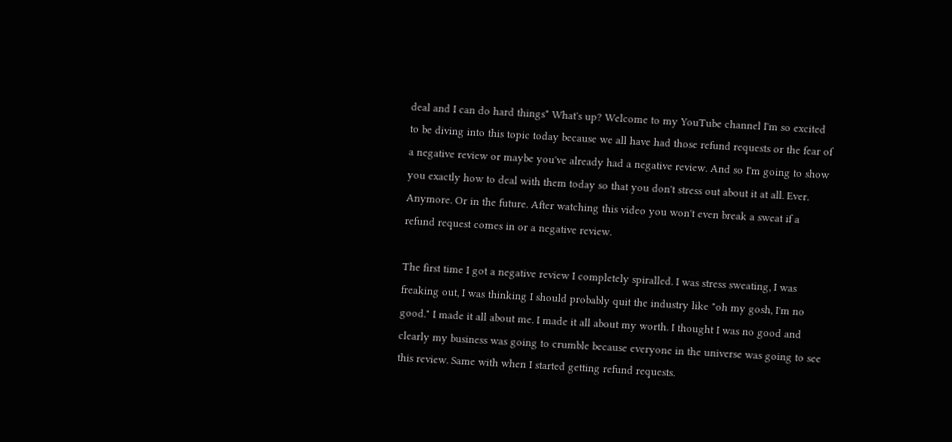deal and I can do hard things* What's up? Welcome to my YouTube channel I'm so excited to be diving into this topic today because we all have had those refund requests or the fear of a negative review or maybe you've already had a negative review. And so I'm going to show you exactly how to deal with them today so that you don't stress out about it at all. Ever. Anymore. Or in the future. After watching this video you won't even break a sweat if a refund request comes in or a negative review.

The first time I got a negative review I completely spiralled. I was stress sweating, I was freaking out, I was thinking I should probably quit the industry like "oh my gosh, I'm no good." I made it all about me. I made it all about my worth. I thought I was no good and clearly my business was going to crumble because everyone in the universe was going to see this review. Same with when I started getting refund requests.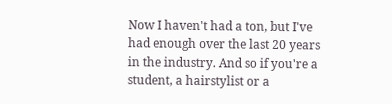Now I haven't had a ton, but I've had enough over the last 20 years in the industry. And so if you're a student, a hairstylist or a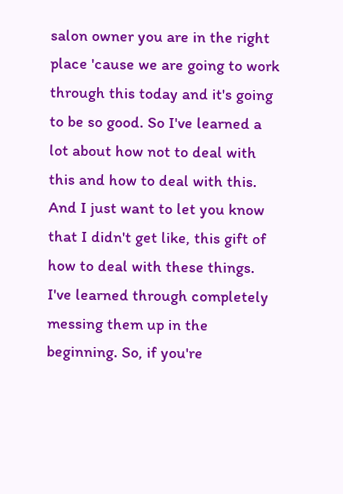salon owner you are in the right place 'cause we are going to work through this today and it's going to be so good. So I've learned a lot about how not to deal with this and how to deal with this. And I just want to let you know that I didn't get like, this gift of how to deal with these things. I've learned through completely messing them up in the beginning. So, if you're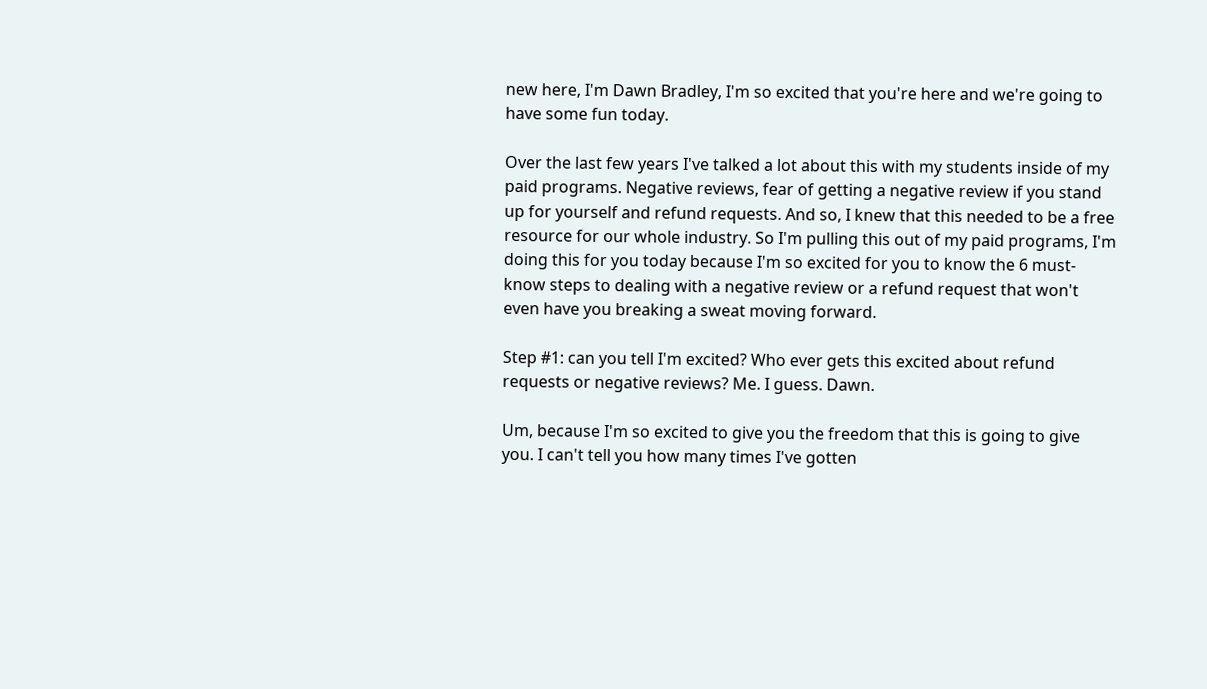new here, I'm Dawn Bradley, I'm so excited that you're here and we're going to have some fun today.

Over the last few years I've talked a lot about this with my students inside of my paid programs. Negative reviews, fear of getting a negative review if you stand up for yourself and refund requests. And so, I knew that this needed to be a free resource for our whole industry. So I'm pulling this out of my paid programs, I'm doing this for you today because I'm so excited for you to know the 6 must-know steps to dealing with a negative review or a refund request that won't even have you breaking a sweat moving forward.

Step #1: can you tell I'm excited? Who ever gets this excited about refund requests or negative reviews? Me. I guess. Dawn.

Um, because I'm so excited to give you the freedom that this is going to give you. I can't tell you how many times I've gotten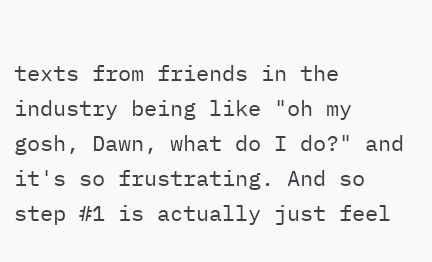texts from friends in the industry being like "oh my gosh, Dawn, what do I do?" and it's so frustrating. And so step #1 is actually just feel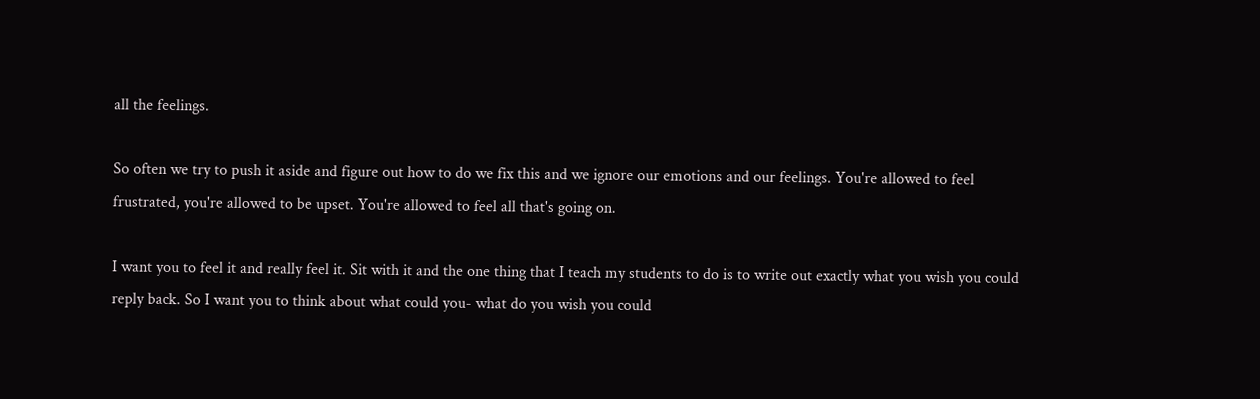all the feelings.

So often we try to push it aside and figure out how to do we fix this and we ignore our emotions and our feelings. You're allowed to feel frustrated, you're allowed to be upset. You're allowed to feel all that's going on.

I want you to feel it and really feel it. Sit with it and the one thing that I teach my students to do is to write out exactly what you wish you could reply back. So I want you to think about what could you- what do you wish you could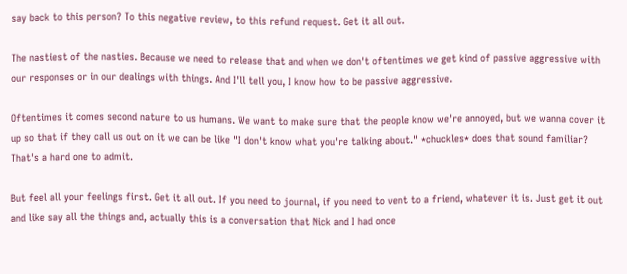say back to this person? To this negative review, to this refund request. Get it all out.

The nastiest of the nasties. Because we need to release that and when we don't oftentimes we get kind of passive aggressive with our responses or in our dealings with things. And I'll tell you, I know how to be passive aggressive.

Oftentimes it comes second nature to us humans. We want to make sure that the people know we're annoyed, but we wanna cover it up so that if they call us out on it we can be like "I don't know what you're talking about." *chuckles* does that sound familiar? That's a hard one to admit.

But feel all your feelings first. Get it all out. If you need to journal, if you need to vent to a friend, whatever it is. Just get it out and like say all the things and, actually this is a conversation that Nick and I had once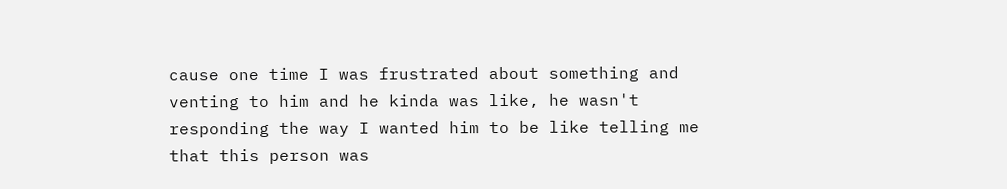cause one time I was frustrated about something and venting to him and he kinda was like, he wasn't responding the way I wanted him to be like telling me that this person was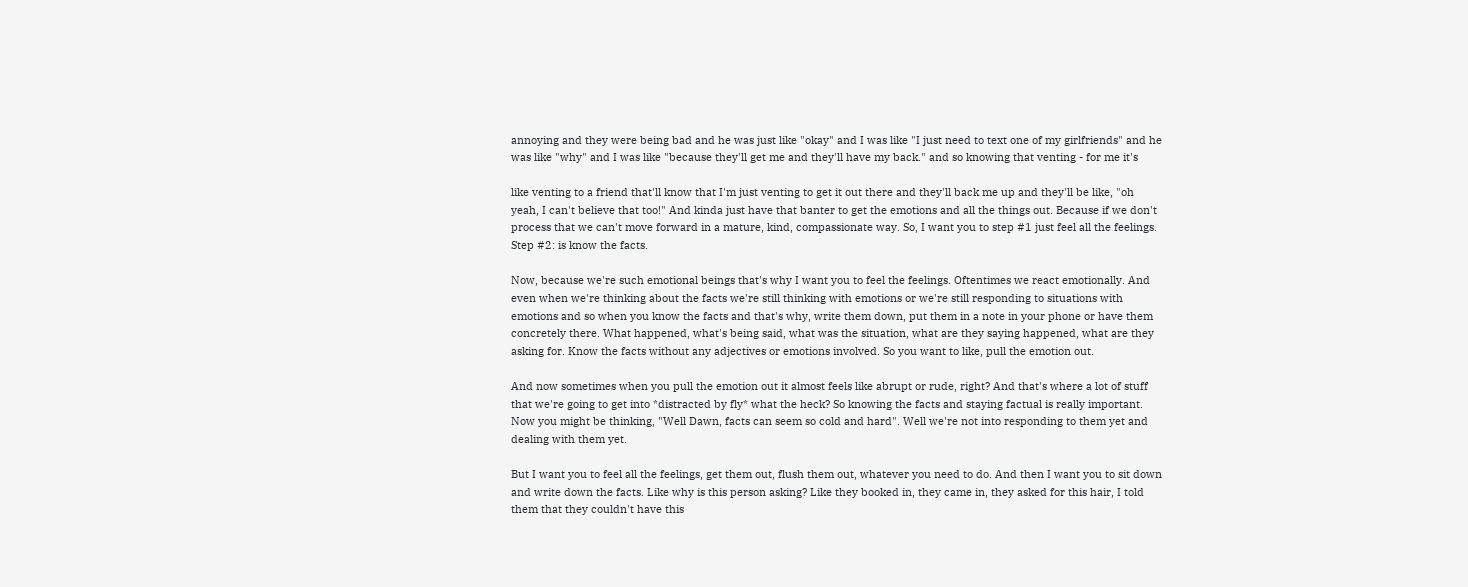annoying and they were being bad and he was just like "okay" and I was like "I just need to text one of my girlfriends" and he was like "why" and I was like "because they'll get me and they'll have my back." and so knowing that venting - for me it's

like venting to a friend that'll know that I'm just venting to get it out there and they'll back me up and they'll be like, "oh yeah, I can't believe that too!" And kinda just have that banter to get the emotions and all the things out. Because if we don't process that we can't move forward in a mature, kind, compassionate way. So, I want you to step #1 just feel all the feelings. Step #2: is know the facts.

Now, because we're such emotional beings that's why I want you to feel the feelings. Oftentimes we react emotionally. And even when we're thinking about the facts we're still thinking with emotions or we're still responding to situations with emotions and so when you know the facts and that's why, write them down, put them in a note in your phone or have them concretely there. What happened, what's being said, what was the situation, what are they saying happened, what are they asking for. Know the facts without any adjectives or emotions involved. So you want to like, pull the emotion out.

And now sometimes when you pull the emotion out it almost feels like abrupt or rude, right? And that's where a lot of stuff that we're going to get into *distracted by fly* what the heck? So knowing the facts and staying factual is really important. Now you might be thinking, "Well Dawn, facts can seem so cold and hard". Well we're not into responding to them yet and dealing with them yet.

But I want you to feel all the feelings, get them out, flush them out, whatever you need to do. And then I want you to sit down and write down the facts. Like why is this person asking? Like they booked in, they came in, they asked for this hair, I told them that they couldn't have this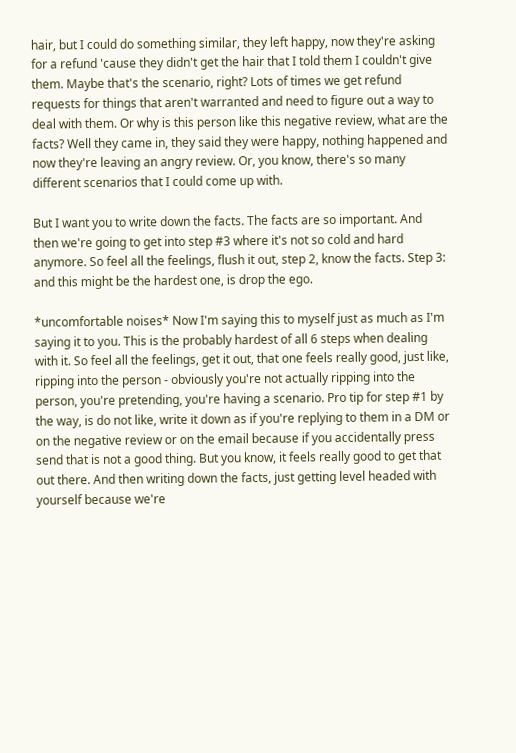hair, but I could do something similar, they left happy, now they're asking for a refund 'cause they didn't get the hair that I told them I couldn't give them. Maybe that's the scenario, right? Lots of times we get refund requests for things that aren't warranted and need to figure out a way to deal with them. Or why is this person like this negative review, what are the facts? Well they came in, they said they were happy, nothing happened and now they're leaving an angry review. Or, you know, there's so many different scenarios that I could come up with.

But I want you to write down the facts. The facts are so important. And then we're going to get into step #3 where it's not so cold and hard anymore. So feel all the feelings, flush it out, step 2, know the facts. Step 3: and this might be the hardest one, is drop the ego.

*uncomfortable noises* Now I'm saying this to myself just as much as I'm saying it to you. This is the probably hardest of all 6 steps when dealing with it. So feel all the feelings, get it out, that one feels really good, just like, ripping into the person - obviously you're not actually ripping into the person, you're pretending, you're having a scenario. Pro tip for step #1 by the way, is do not like, write it down as if you're replying to them in a DM or on the negative review or on the email because if you accidentally press send that is not a good thing. But you know, it feels really good to get that out there. And then writing down the facts, just getting level headed with yourself because we're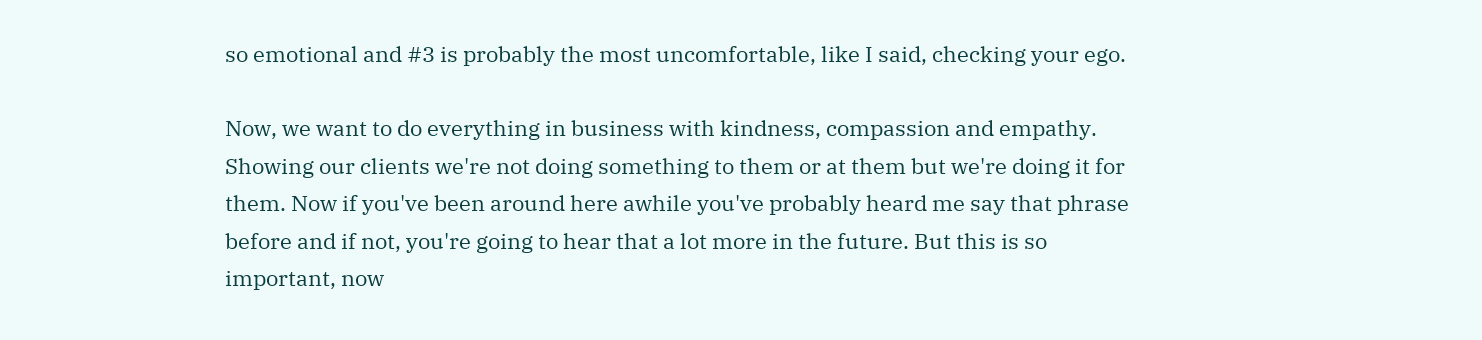so emotional and #3 is probably the most uncomfortable, like I said, checking your ego.

Now, we want to do everything in business with kindness, compassion and empathy. Showing our clients we're not doing something to them or at them but we're doing it for them. Now if you've been around here awhile you've probably heard me say that phrase before and if not, you're going to hear that a lot more in the future. But this is so important, now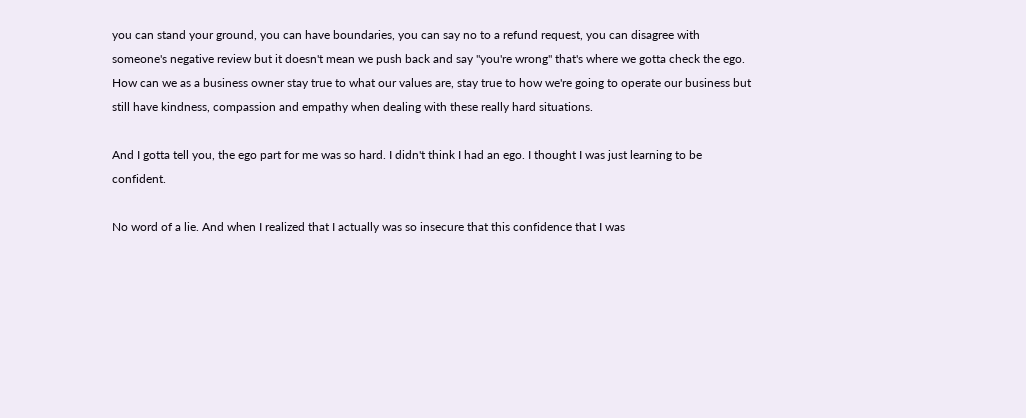you can stand your ground, you can have boundaries, you can say no to a refund request, you can disagree with someone's negative review but it doesn't mean we push back and say "you're wrong" that's where we gotta check the ego. How can we as a business owner stay true to what our values are, stay true to how we're going to operate our business but still have kindness, compassion and empathy when dealing with these really hard situations.

And I gotta tell you, the ego part for me was so hard. I didn't think I had an ego. I thought I was just learning to be confident.

No word of a lie. And when I realized that I actually was so insecure that this confidence that I was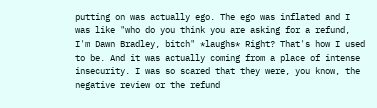putting on was actually ego. The ego was inflated and I was like "who do you think you are asking for a refund, I'm Dawn Bradley, bitch" *laughs* Right? That's how I used to be. And it was actually coming from a place of intense insecurity. I was so scared that they were, you know, the negative review or the refund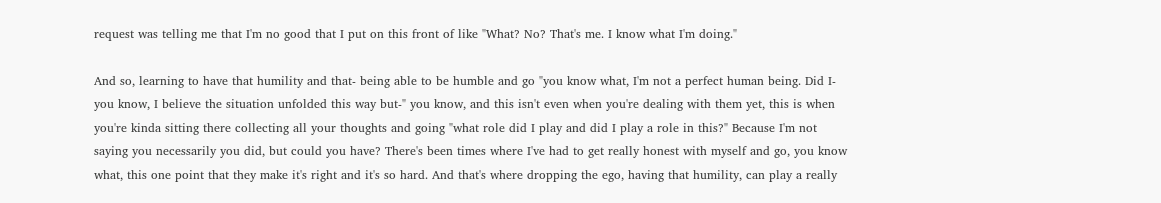request was telling me that I'm no good that I put on this front of like "What? No? That's me. I know what I'm doing."

And so, learning to have that humility and that- being able to be humble and go "you know what, I'm not a perfect human being. Did I- you know, I believe the situation unfolded this way but-" you know, and this isn't even when you're dealing with them yet, this is when you're kinda sitting there collecting all your thoughts and going "what role did I play and did I play a role in this?" Because I'm not saying you necessarily you did, but could you have? There's been times where I've had to get really honest with myself and go, you know what, this one point that they make it's right and it's so hard. And that's where dropping the ego, having that humility, can play a really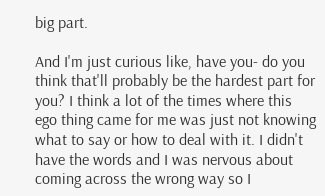big part.

And I'm just curious like, have you- do you think that'll probably be the hardest part for you? I think a lot of the times where this ego thing came for me was just not knowing what to say or how to deal with it. I didn't have the words and I was nervous about coming across the wrong way so I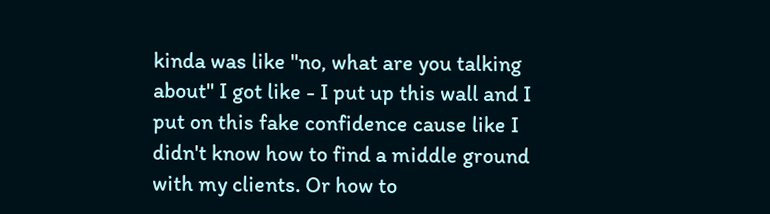kinda was like "no, what are you talking about" I got like - I put up this wall and I put on this fake confidence cause like I didn't know how to find a middle ground with my clients. Or how to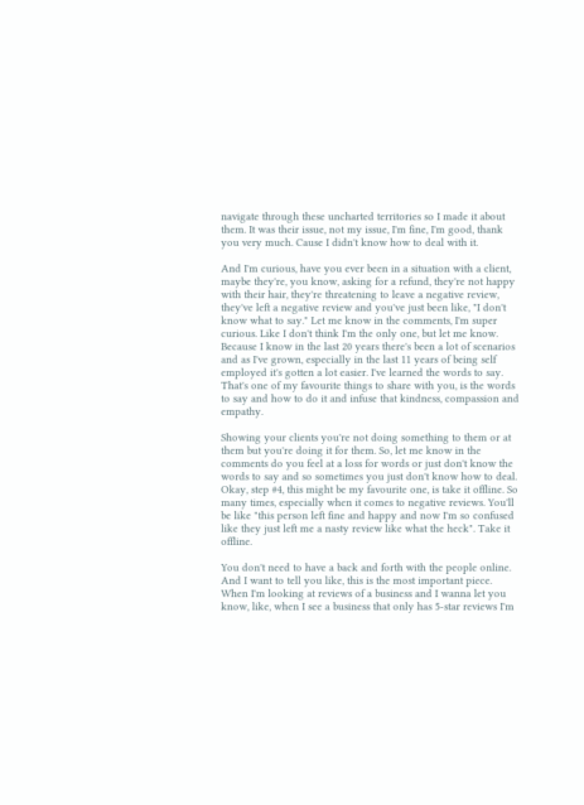navigate through these uncharted territories so I made it about them. It was their issue, not my issue, I'm fine, I'm good, thank you very much. Cause I didn't know how to deal with it.

And I'm curious, have you ever been in a situation with a client, maybe they're, you know, asking for a refund, they're not happy with their hair, they're threatening to leave a negative review, they've left a negative review and you've just been like, "I don't know what to say." Let me know in the comments, I'm super curious. Like I don't think I'm the only one, but let me know. Because I know in the last 20 years there's been a lot of scenarios and as I've grown, especially in the last 11 years of being self employed it's gotten a lot easier. I've learned the words to say. That's one of my favourite things to share with you, is the words to say and how to do it and infuse that kindness, compassion and empathy.

Showing your clients you're not doing something to them or at them but you're doing it for them. So, let me know in the comments do you feel at a loss for words or just don't know the words to say and so sometimes you just don't know how to deal. Okay, step #4, this might be my favourite one, is take it offline. So many times, especially when it comes to negative reviews. You'll be like "this person left fine and happy and now I'm so confused like they just left me a nasty review like what the heck". Take it offline.

You don't need to have a back and forth with the people online. And I want to tell you like, this is the most important piece. When I'm looking at reviews of a business and I wanna let you know, like, when I see a business that only has 5-star reviews I'm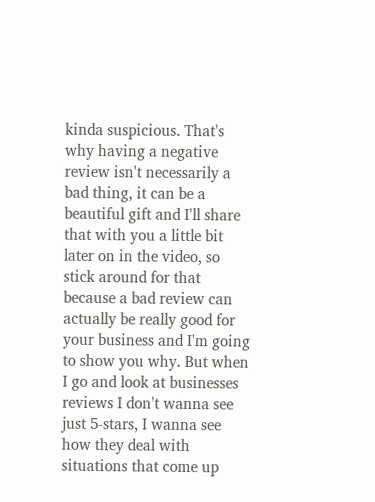kinda suspicious. That's why having a negative review isn't necessarily a bad thing, it can be a beautiful gift and I'll share that with you a little bit later on in the video, so stick around for that because a bad review can actually be really good for your business and I'm going to show you why. But when I go and look at businesses reviews I don't wanna see just 5-stars, I wanna see how they deal with situations that come up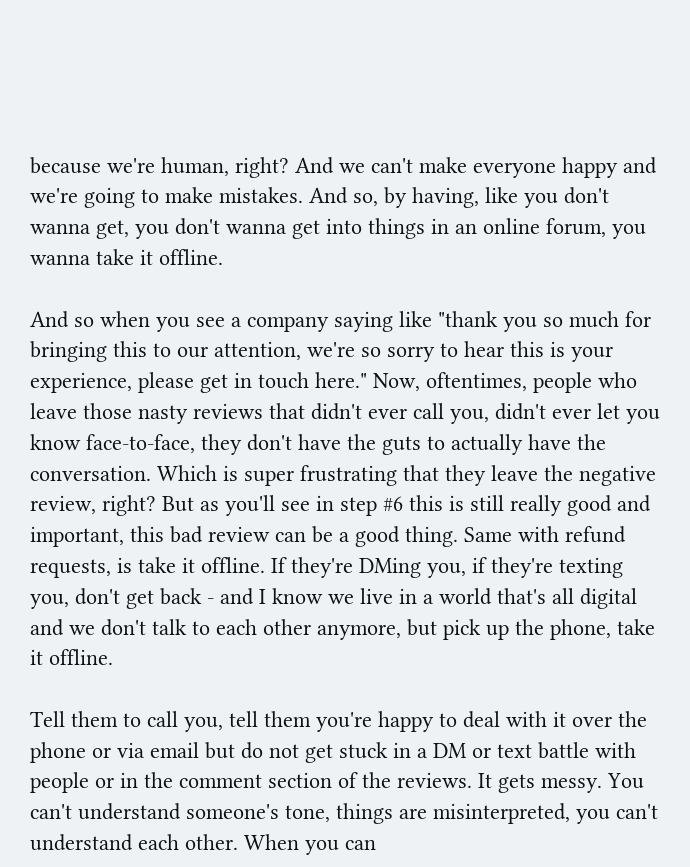because we're human, right? And we can't make everyone happy and we're going to make mistakes. And so, by having, like you don't wanna get, you don't wanna get into things in an online forum, you wanna take it offline.

And so when you see a company saying like "thank you so much for bringing this to our attention, we're so sorry to hear this is your experience, please get in touch here." Now, oftentimes, people who leave those nasty reviews that didn't ever call you, didn't ever let you know face-to-face, they don't have the guts to actually have the conversation. Which is super frustrating that they leave the negative review, right? But as you'll see in step #6 this is still really good and important, this bad review can be a good thing. Same with refund requests, is take it offline. If they're DMing you, if they're texting you, don't get back - and I know we live in a world that's all digital and we don't talk to each other anymore, but pick up the phone, take it offline.

Tell them to call you, tell them you're happy to deal with it over the phone or via email but do not get stuck in a DM or text battle with people or in the comment section of the reviews. It gets messy. You can't understand someone's tone, things are misinterpreted, you can't understand each other. When you can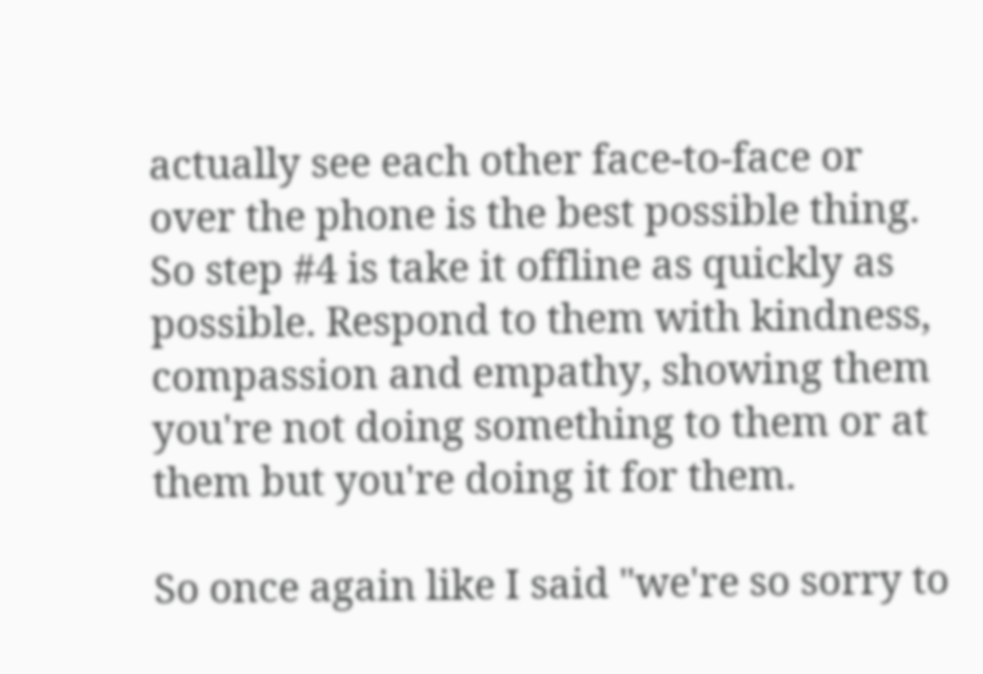actually see each other face-to-face or over the phone is the best possible thing. So step #4 is take it offline as quickly as possible. Respond to them with kindness, compassion and empathy, showing them you're not doing something to them or at them but you're doing it for them.

So once again like I said "we're so sorry to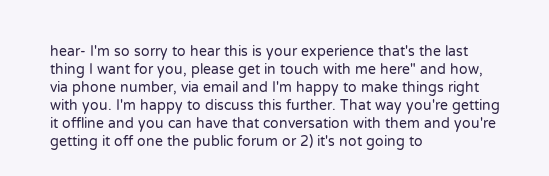hear- I'm so sorry to hear this is your experience that's the last thing I want for you, please get in touch with me here" and how, via phone number, via email and I'm happy to make things right with you. I'm happy to discuss this further. That way you're getting it offline and you can have that conversation with them and you're getting it off one the public forum or 2) it's not going to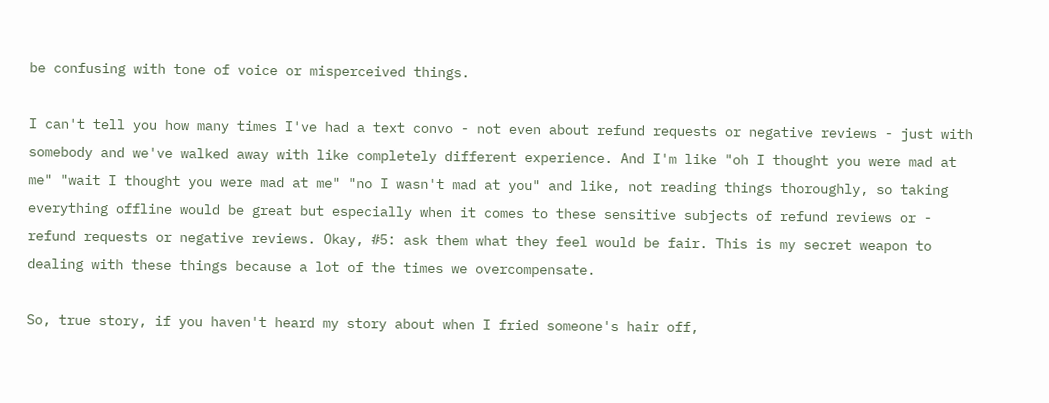be confusing with tone of voice or misperceived things.

I can't tell you how many times I've had a text convo - not even about refund requests or negative reviews - just with somebody and we've walked away with like completely different experience. And I'm like "oh I thought you were mad at me" "wait I thought you were mad at me" "no I wasn't mad at you" and like, not reading things thoroughly, so taking everything offline would be great but especially when it comes to these sensitive subjects of refund reviews or - refund requests or negative reviews. Okay, #5: ask them what they feel would be fair. This is my secret weapon to dealing with these things because a lot of the times we overcompensate.

So, true story, if you haven't heard my story about when I fried someone's hair off,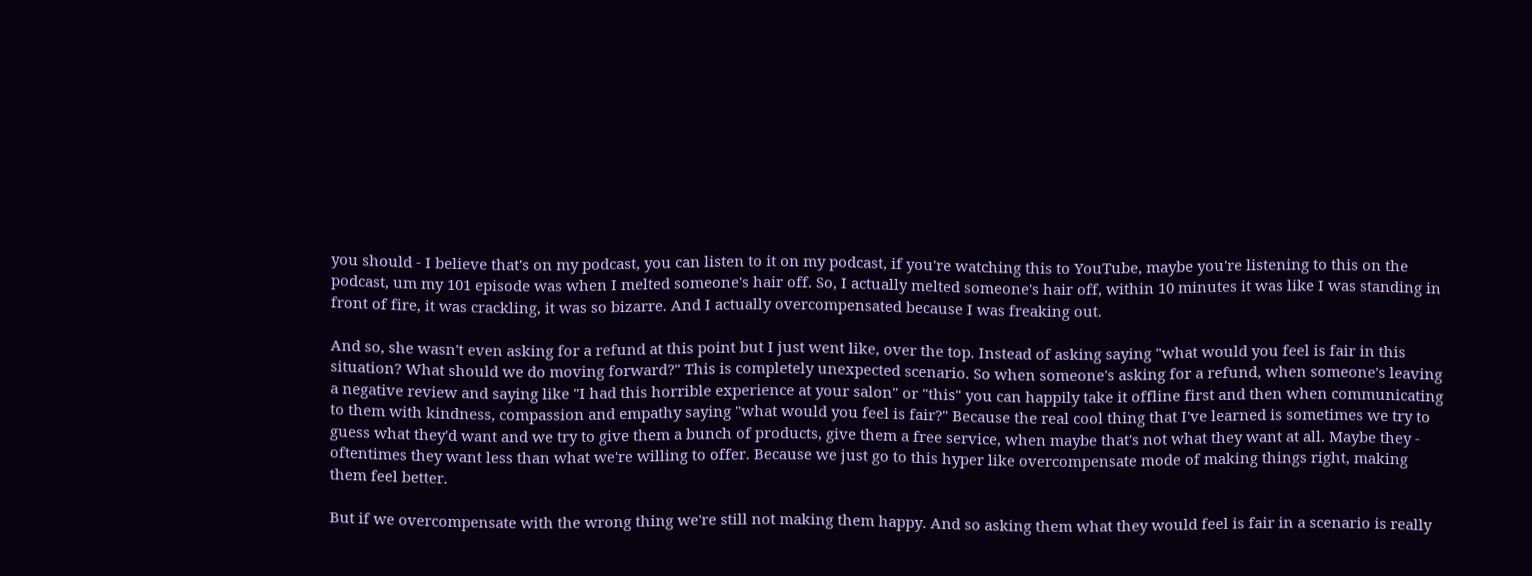you should - I believe that's on my podcast, you can listen to it on my podcast, if you're watching this to YouTube, maybe you're listening to this on the podcast, um my 101 episode was when I melted someone's hair off. So, I actually melted someone's hair off, within 10 minutes it was like I was standing in front of fire, it was crackling, it was so bizarre. And I actually overcompensated because I was freaking out.

And so, she wasn't even asking for a refund at this point but I just went like, over the top. Instead of asking saying "what would you feel is fair in this situation? What should we do moving forward?" This is completely unexpected scenario. So when someone's asking for a refund, when someone's leaving a negative review and saying like "I had this horrible experience at your salon" or "this" you can happily take it offline first and then when communicating to them with kindness, compassion and empathy saying "what would you feel is fair?" Because the real cool thing that I've learned is sometimes we try to guess what they'd want and we try to give them a bunch of products, give them a free service, when maybe that's not what they want at all. Maybe they - oftentimes they want less than what we're willing to offer. Because we just go to this hyper like overcompensate mode of making things right, making them feel better.

But if we overcompensate with the wrong thing we're still not making them happy. And so asking them what they would feel is fair in a scenario is really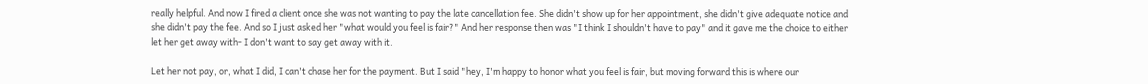really helpful. And now I fired a client once she was not wanting to pay the late cancellation fee. She didn't show up for her appointment, she didn't give adequate notice and she didn't pay the fee. And so I just asked her "what would you feel is fair?" And her response then was "I think I shouldn't have to pay" and it gave me the choice to either let her get away with- I don't want to say get away with it.

Let her not pay, or, what I did, I can't chase her for the payment. But I said "hey, I'm happy to honor what you feel is fair, but moving forward this is where our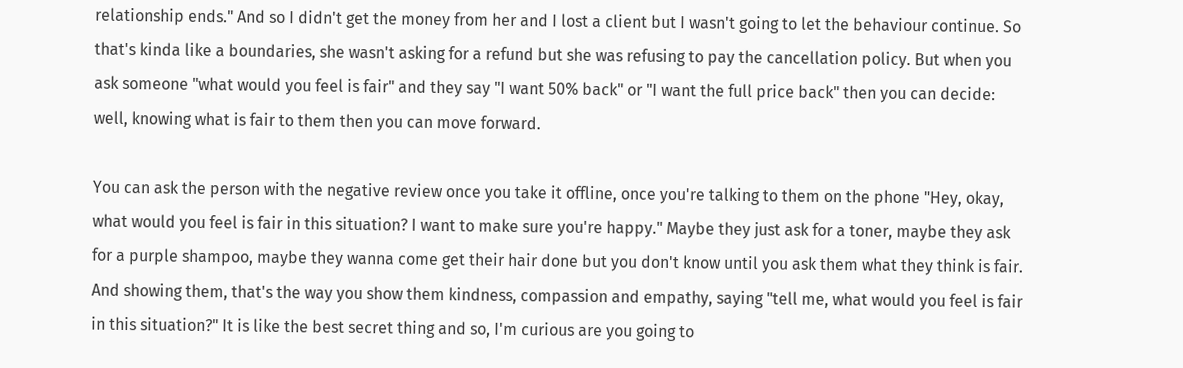relationship ends." And so I didn't get the money from her and I lost a client but I wasn't going to let the behaviour continue. So that's kinda like a boundaries, she wasn't asking for a refund but she was refusing to pay the cancellation policy. But when you ask someone "what would you feel is fair" and they say "I want 50% back" or "I want the full price back" then you can decide: well, knowing what is fair to them then you can move forward.

You can ask the person with the negative review once you take it offline, once you're talking to them on the phone "Hey, okay, what would you feel is fair in this situation? I want to make sure you're happy." Maybe they just ask for a toner, maybe they ask for a purple shampoo, maybe they wanna come get their hair done but you don't know until you ask them what they think is fair. And showing them, that's the way you show them kindness, compassion and empathy, saying "tell me, what would you feel is fair in this situation?" It is like the best secret thing and so, I'm curious are you going to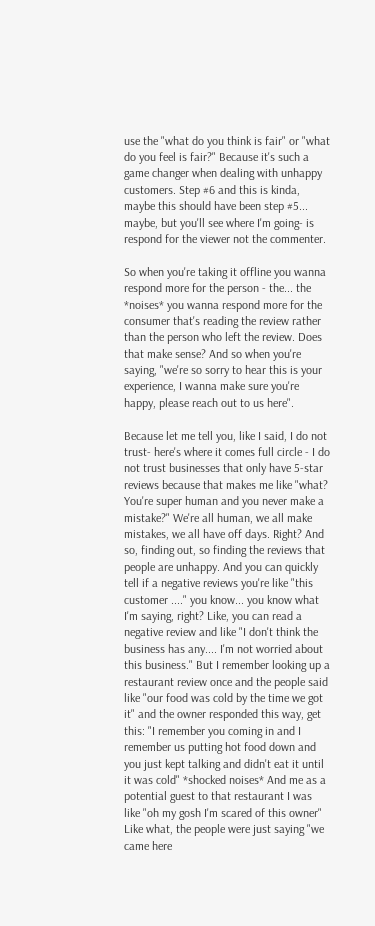use the "what do you think is fair" or "what do you feel is fair?" Because it's such a game changer when dealing with unhappy customers. Step #6 and this is kinda, maybe this should have been step #5... maybe, but you'll see where I'm going- is respond for the viewer not the commenter.

So when you're taking it offline you wanna respond more for the person - the... the *noises* you wanna respond more for the consumer that's reading the review rather than the person who left the review. Does that make sense? And so when you're saying, "we're so sorry to hear this is your experience, I wanna make sure you're happy, please reach out to us here".

Because let me tell you, like I said, I do not trust- here's where it comes full circle - I do not trust businesses that only have 5-star reviews because that makes me like "what? You're super human and you never make a mistake?" We're all human, we all make mistakes, we all have off days. Right? And so, finding out, so finding the reviews that people are unhappy. And you can quickly tell if a negative reviews you're like "this customer ...." you know... you know what I'm saying, right? Like, you can read a negative review and like "I don't think the business has any.... I'm not worried about this business." But I remember looking up a restaurant review once and the people said like "our food was cold by the time we got it" and the owner responded this way, get this: "I remember you coming in and I remember us putting hot food down and you just kept talking and didn't eat it until it was cold" *shocked noises* And me as a potential guest to that restaurant I was like "oh my gosh I'm scared of this owner" Like what, the people were just saying "we came here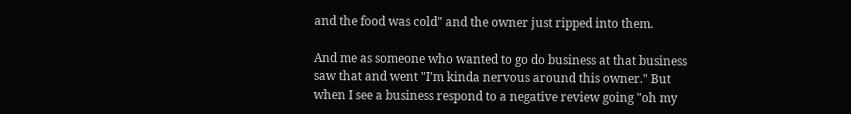and the food was cold" and the owner just ripped into them.

And me as someone who wanted to go do business at that business saw that and went "I'm kinda nervous around this owner." But when I see a business respond to a negative review going "oh my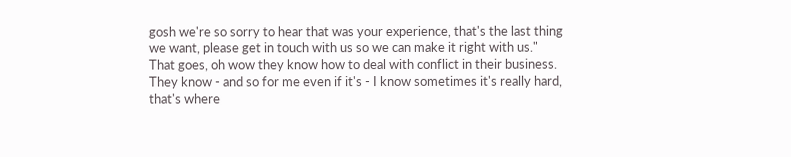gosh we're so sorry to hear that was your experience, that's the last thing we want, please get in touch with us so we can make it right with us." That goes, oh wow they know how to deal with conflict in their business. They know - and so for me even if it's - I know sometimes it's really hard, that's where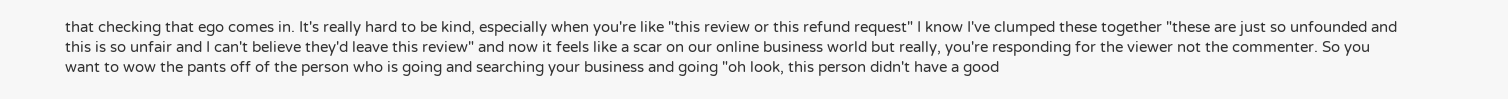that checking that ego comes in. It's really hard to be kind, especially when you're like "this review or this refund request" I know I've clumped these together "these are just so unfounded and this is so unfair and I can't believe they'd leave this review" and now it feels like a scar on our online business world but really, you're responding for the viewer not the commenter. So you want to wow the pants off of the person who is going and searching your business and going "oh look, this person didn't have a good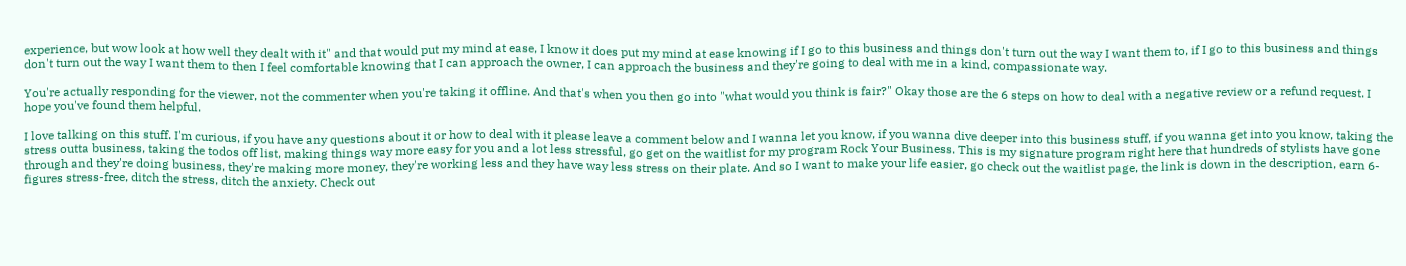experience, but wow look at how well they dealt with it" and that would put my mind at ease, I know it does put my mind at ease knowing if I go to this business and things don't turn out the way I want them to, if I go to this business and things don't turn out the way I want them to then I feel comfortable knowing that I can approach the owner, I can approach the business and they're going to deal with me in a kind, compassionate way.

You're actually responding for the viewer, not the commenter when you're taking it offline. And that's when you then go into "what would you think is fair?" Okay those are the 6 steps on how to deal with a negative review or a refund request. I hope you've found them helpful.

I love talking on this stuff. I'm curious, if you have any questions about it or how to deal with it please leave a comment below and I wanna let you know, if you wanna dive deeper into this business stuff, if you wanna get into you know, taking the stress outta business, taking the todos off list, making things way more easy for you and a lot less stressful, go get on the waitlist for my program Rock Your Business. This is my signature program right here that hundreds of stylists have gone through and they're doing business, they're making more money, they're working less and they have way less stress on their plate. And so I want to make your life easier, go check out the waitlist page, the link is down in the description, earn 6-figures stress-free, ditch the stress, ditch the anxiety. Check out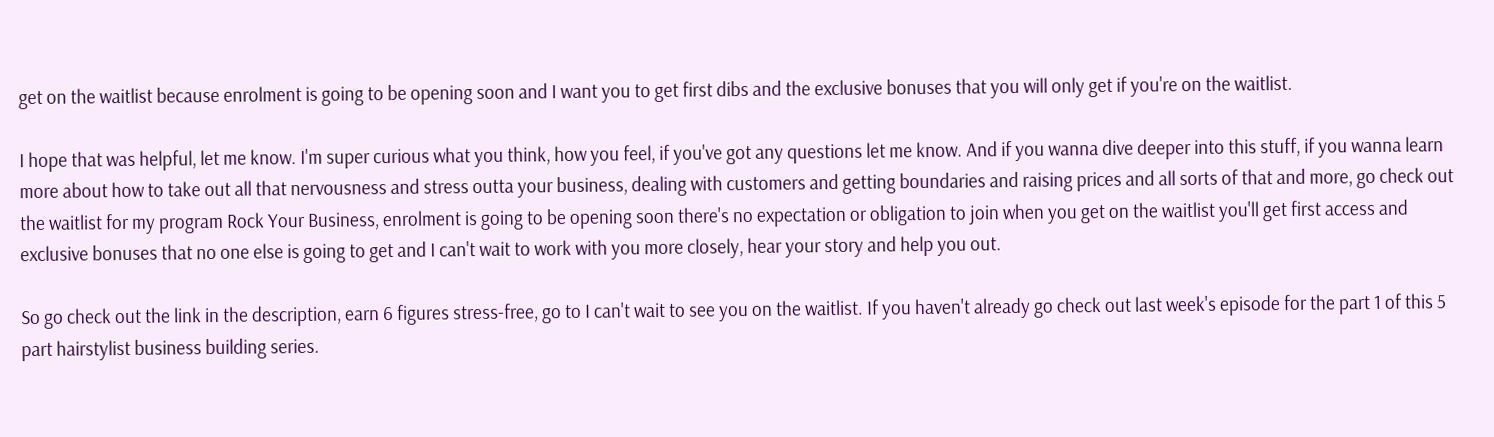get on the waitlist because enrolment is going to be opening soon and I want you to get first dibs and the exclusive bonuses that you will only get if you're on the waitlist.

I hope that was helpful, let me know. I'm super curious what you think, how you feel, if you've got any questions let me know. And if you wanna dive deeper into this stuff, if you wanna learn more about how to take out all that nervousness and stress outta your business, dealing with customers and getting boundaries and raising prices and all sorts of that and more, go check out the waitlist for my program Rock Your Business, enrolment is going to be opening soon there's no expectation or obligation to join when you get on the waitlist you'll get first access and exclusive bonuses that no one else is going to get and I can't wait to work with you more closely, hear your story and help you out.

So go check out the link in the description, earn 6 figures stress-free, go to I can't wait to see you on the waitlist. If you haven't already go check out last week's episode for the part 1 of this 5 part hairstylist business building series.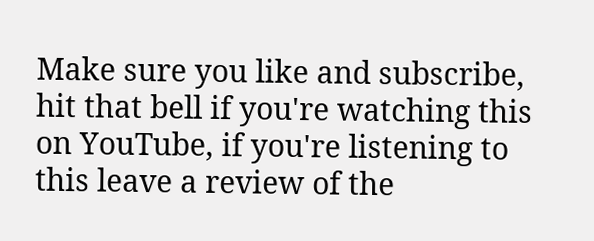Make sure you like and subscribe, hit that bell if you're watching this on YouTube, if you're listening to this leave a review of the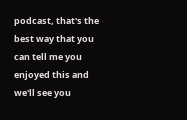podcast, that's the best way that you can tell me you enjoyed this and we'll see you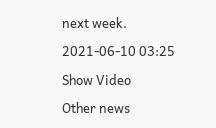next week.

2021-06-10 03:25

Show Video

Other news